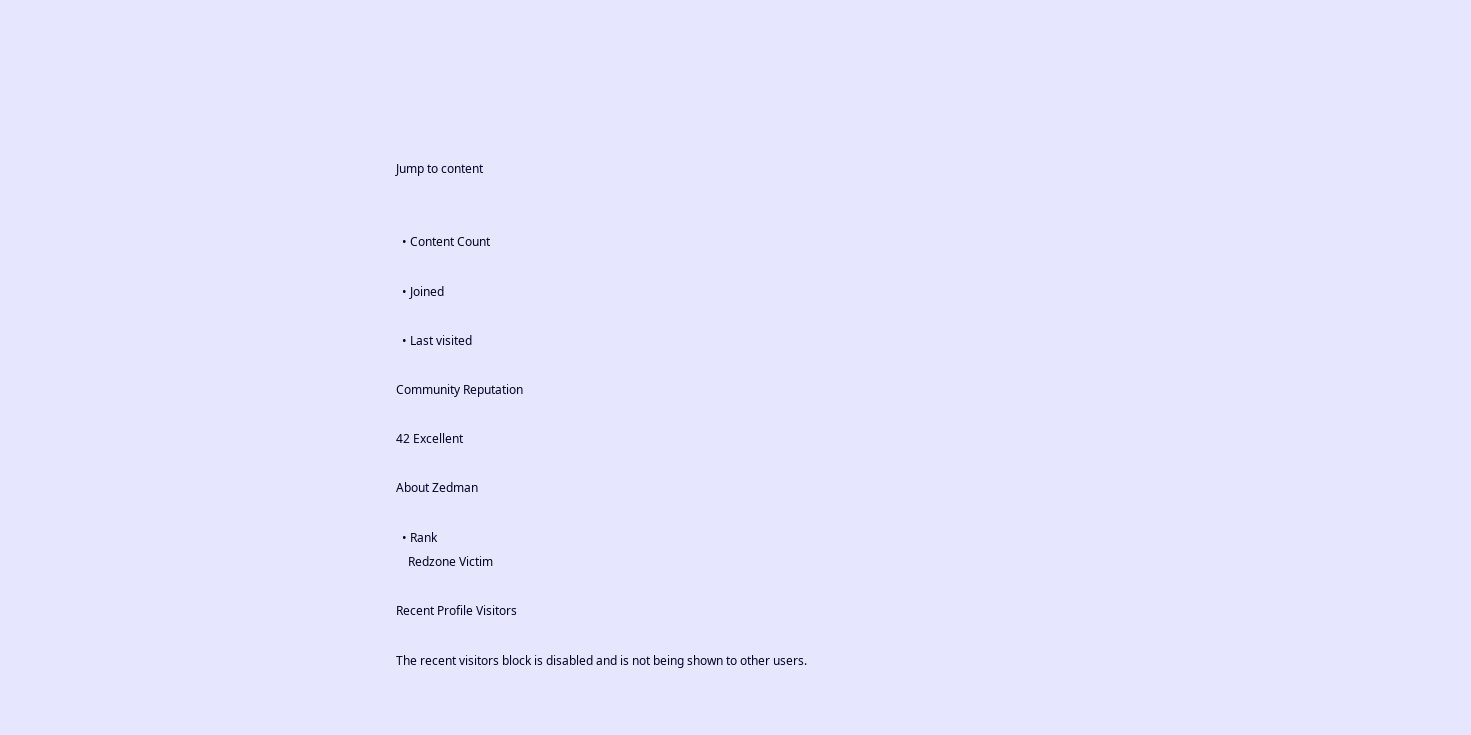Jump to content


  • Content Count

  • Joined

  • Last visited

Community Reputation

42 Excellent

About Zedman

  • Rank
    Redzone Victim

Recent Profile Visitors

The recent visitors block is disabled and is not being shown to other users.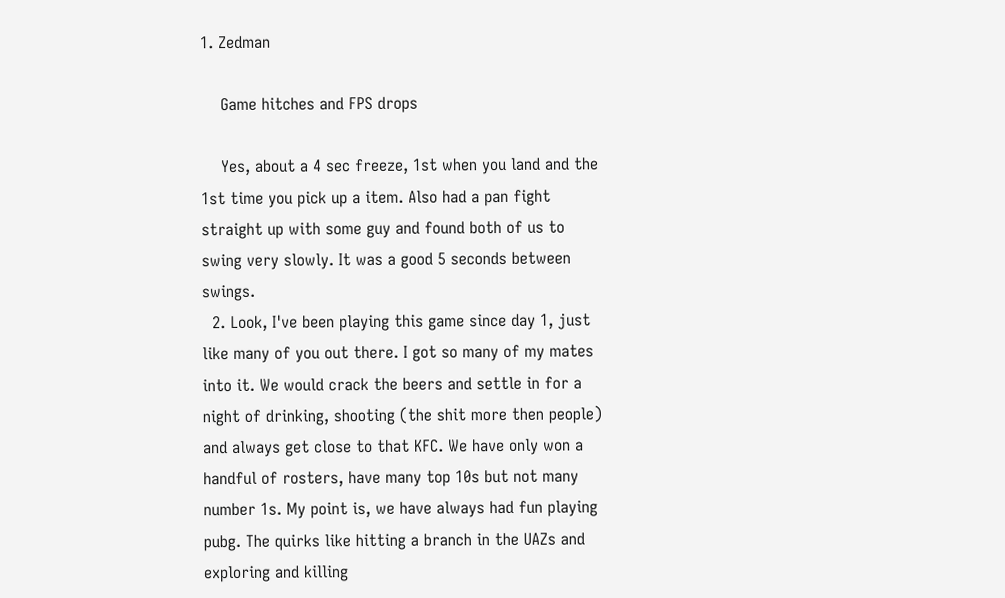1. Zedman

    Game hitches and FPS drops

    Yes, about a 4 sec freeze, 1st when you land and the 1st time you pick up a item. Also had a pan fight straight up with some guy and found both of us to swing very slowly. It was a good 5 seconds between swings.
  2. Look, I've been playing this game since day 1, just like many of you out there. I got so many of my mates into it. We would crack the beers and settle in for a night of drinking, shooting (the shit more then people) and always get close to that KFC. We have only won a handful of rosters, have many top 10s but not many number 1s. My point is, we have always had fun playing pubg. The quirks like hitting a branch in the UAZs and exploring and killing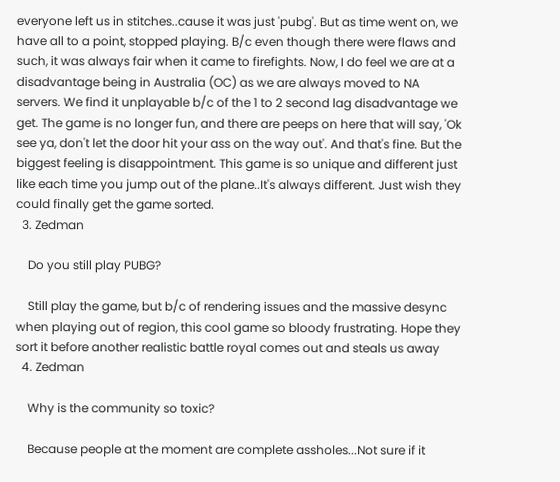everyone left us in stitches..cause it was just 'pubg'. But as time went on, we have all to a point, stopped playing. B/c even though there were flaws and such, it was always fair when it came to firefights. Now, I do feel we are at a disadvantage being in Australia (OC) as we are always moved to NA servers. We find it unplayable b/c of the 1 to 2 second lag disadvantage we get. The game is no longer fun, and there are peeps on here that will say, 'Ok see ya, don't let the door hit your ass on the way out'. And that's fine. But the biggest feeling is disappointment. This game is so unique and different just like each time you jump out of the plane..It's always different. Just wish they could finally get the game sorted.
  3. Zedman

    Do you still play PUBG?

    Still play the game, but b/c of rendering issues and the massive desync when playing out of region, this cool game so bloody frustrating. Hope they sort it before another realistic battle royal comes out and steals us away
  4. Zedman

    Why is the community so toxic?

    Because people at the moment are complete assholes...Not sure if it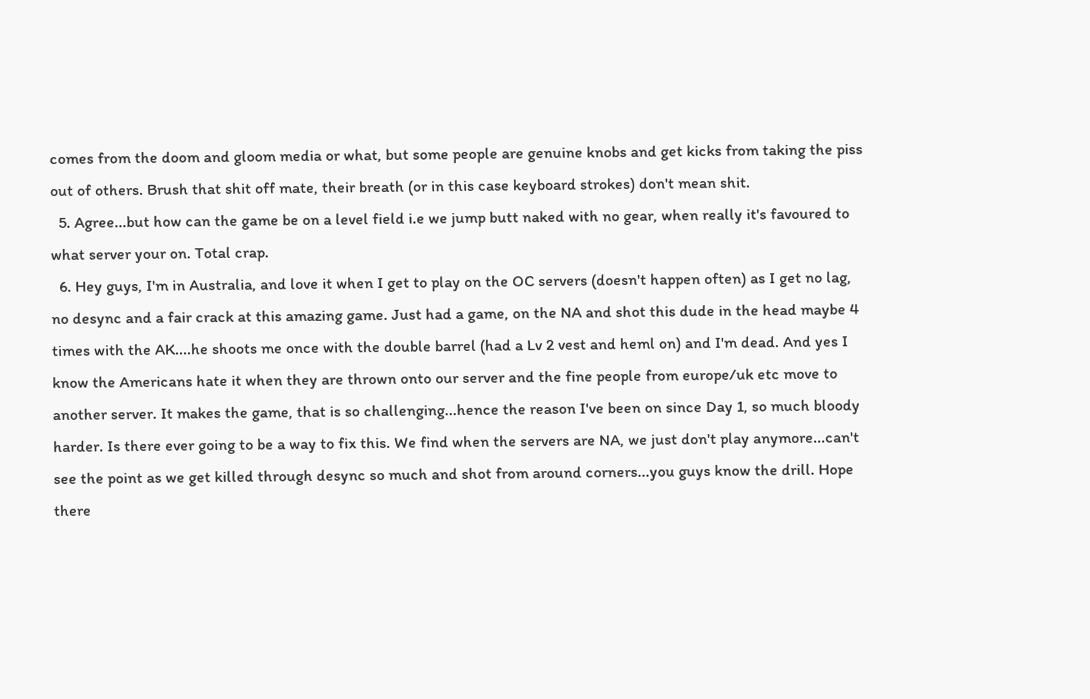comes from the doom and gloom media or what, but some people are genuine knobs and get kicks from taking the piss out of others. Brush that shit off mate, their breath (or in this case keyboard strokes) don't mean shit.
  5. Agree...but how can the game be on a level field i.e we jump butt naked with no gear, when really it's favoured to what server your on. Total crap.
  6. Hey guys, I'm in Australia, and love it when I get to play on the OC servers (doesn't happen often) as I get no lag, no desync and a fair crack at this amazing game. Just had a game, on the NA and shot this dude in the head maybe 4 times with the AK....he shoots me once with the double barrel (had a Lv 2 vest and heml on) and I'm dead. And yes I know the Americans hate it when they are thrown onto our server and the fine people from europe/uk etc move to another server. It makes the game, that is so challenging...hence the reason I've been on since Day 1, so much bloody harder. Is there ever going to be a way to fix this. We find when the servers are NA, we just don't play anymore...can't see the point as we get killed through desync so much and shot from around corners...you guys know the drill. Hope there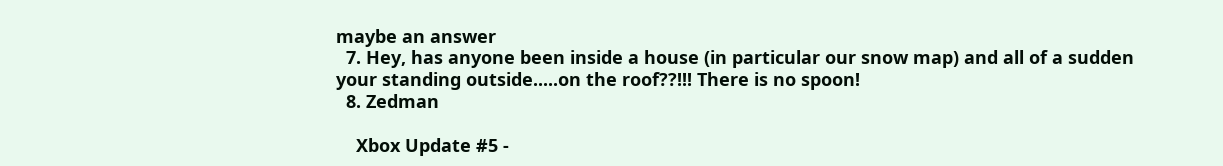maybe an answer
  7. Hey, has anyone been inside a house (in particular our snow map) and all of a sudden your standing outside.....on the roof??!!! There is no spoon!
  8. Zedman

    Xbox Update #5 -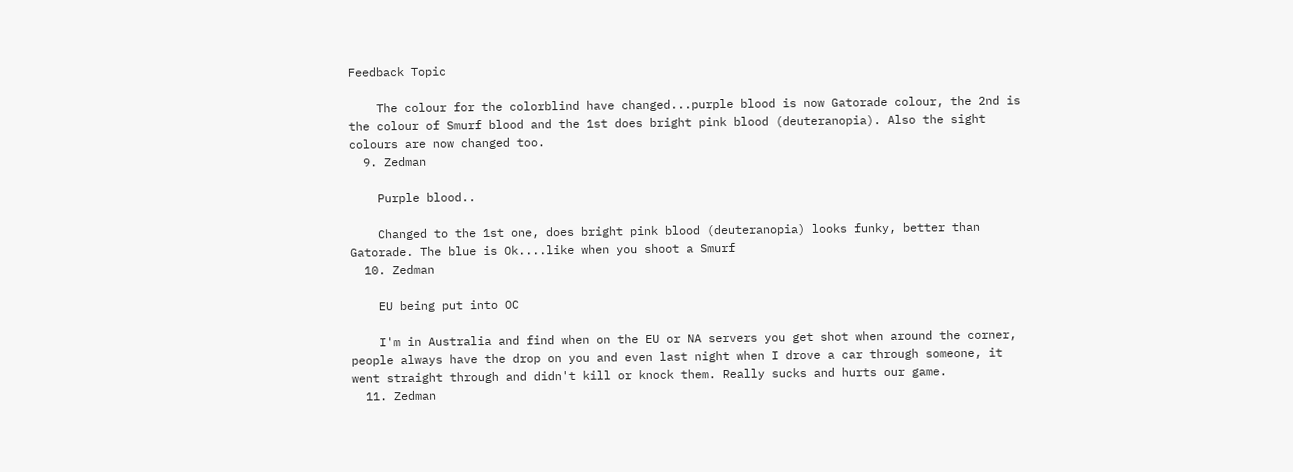Feedback Topic

    The colour for the colorblind have changed...purple blood is now Gatorade colour, the 2nd is the colour of Smurf blood and the 1st does bright pink blood (deuteranopia). Also the sight colours are now changed too.
  9. Zedman

    Purple blood..

    Changed to the 1st one, does bright pink blood (deuteranopia) looks funky, better than Gatorade. The blue is Ok....like when you shoot a Smurf
  10. Zedman

    EU being put into OC

    I'm in Australia and find when on the EU or NA servers you get shot when around the corner, people always have the drop on you and even last night when I drove a car through someone, it went straight through and didn't kill or knock them. Really sucks and hurts our game.
  11. Zedman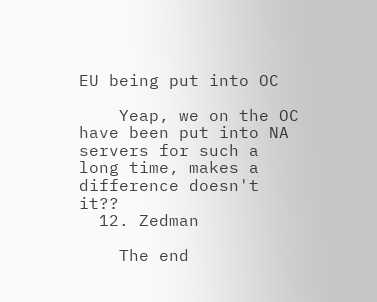EU being put into OC

    Yeap, we on the OC have been put into NA servers for such a long time, makes a difference doesn't it??
  12. Zedman

    The end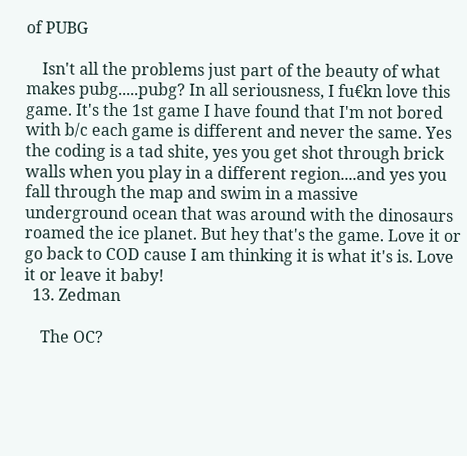of PUBG

    Isn't all the problems just part of the beauty of what makes pubg.....pubg? In all seriousness, I fu€kn love this game. It's the 1st game I have found that I'm not bored with b/c each game is different and never the same. Yes the coding is a tad shite, yes you get shot through brick walls when you play in a different region....and yes you fall through the map and swim in a massive underground ocean that was around with the dinosaurs roamed the ice planet. But hey that's the game. Love it or go back to COD cause I am thinking it is what it's is. Love it or leave it baby!
  13. Zedman

    The OC?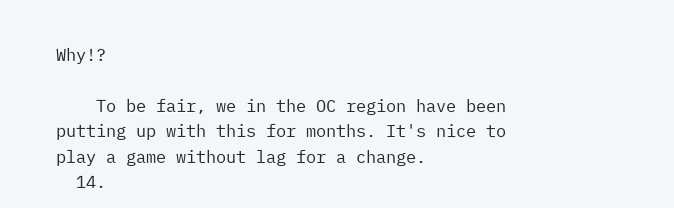Why!?

    To be fair, we in the OC region have been putting up with this for months. It's nice to play a game without lag for a change.
  14.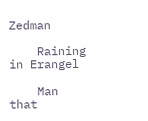Zedman

    Raining in Erangel

    Man that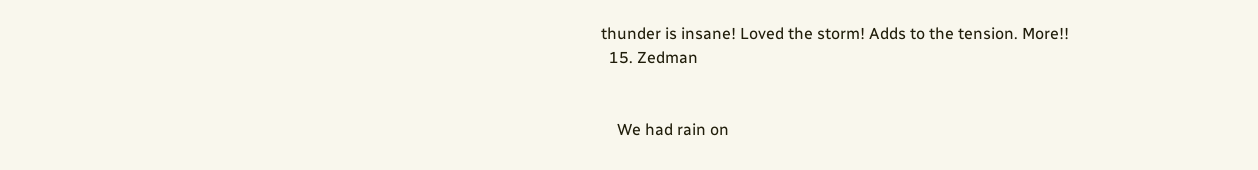thunder is insane! Loved the storm! Adds to the tension. More!!
  15. Zedman


    We had rain on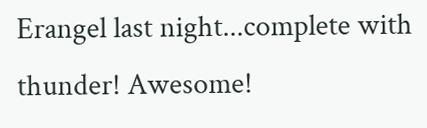Erangel last night...complete with thunder! Awesome!